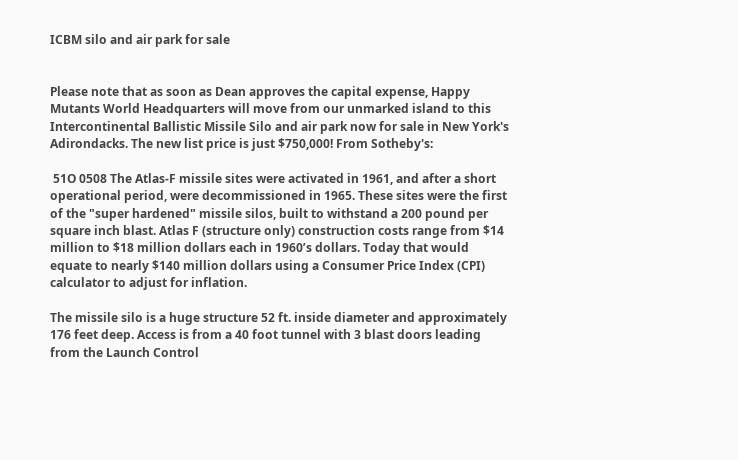ICBM silo and air park for sale


Please note that as soon as Dean approves the capital expense, Happy Mutants World Headquarters will move from our unmarked island to this Intercontinental Ballistic Missile Silo and air park now for sale in New York's Adirondacks. The new list price is just $750,000! From Sotheby's:

 51O 0508 The Atlas-F missile sites were activated in 1961, and after a short operational period, were decommissioned in 1965. These sites were the first of the "super hardened" missile silos, built to withstand a 200 pound per square inch blast. Atlas F (structure only) construction costs range from $14 million to $18 million dollars each in 1960’s dollars. Today that would equate to nearly $140 million dollars using a Consumer Price Index (CPI) calculator to adjust for inflation.

The missile silo is a huge structure 52 ft. inside diameter and approximately 176 feet deep. Access is from a 40 foot tunnel with 3 blast doors leading from the Launch Control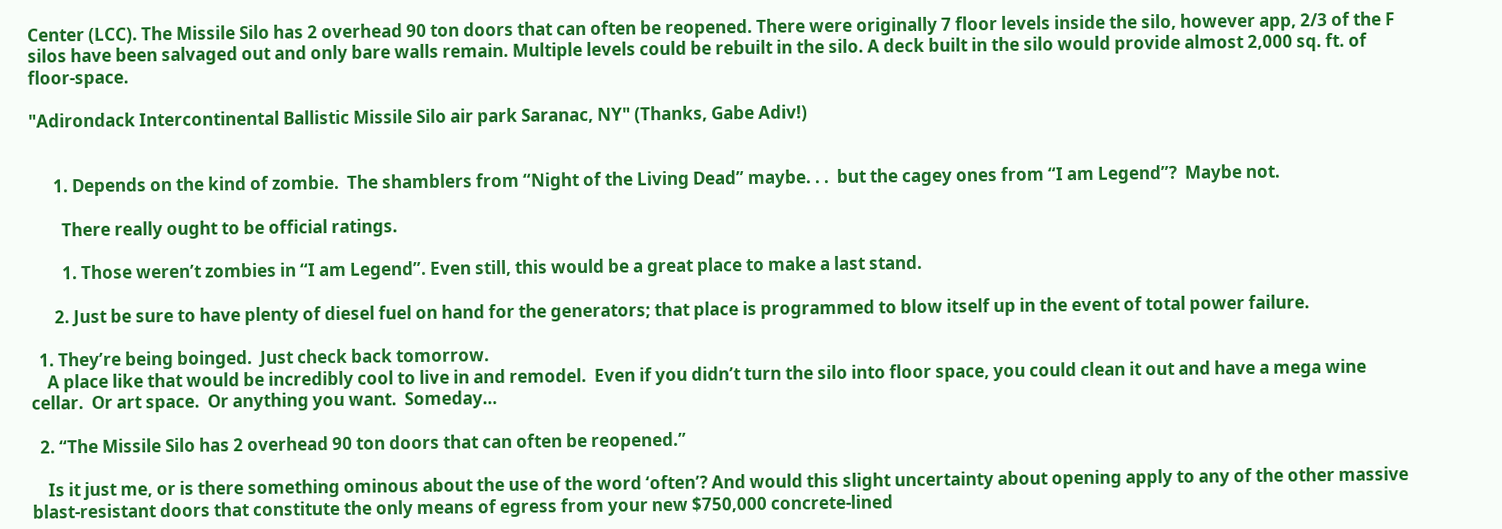Center (LCC). The Missile Silo has 2 overhead 90 ton doors that can often be reopened. There were originally 7 floor levels inside the silo, however app, 2/3 of the F silos have been salvaged out and only bare walls remain. Multiple levels could be rebuilt in the silo. A deck built in the silo would provide almost 2,000 sq. ft. of floor-space.

"Adirondack Intercontinental Ballistic Missile Silo air park Saranac, NY" (Thanks, Gabe Adiv!)


      1. Depends on the kind of zombie.  The shamblers from “Night of the Living Dead” maybe. . .  but the cagey ones from “I am Legend”?  Maybe not.

        There really ought to be official ratings.

        1. Those weren’t zombies in “I am Legend”. Even still, this would be a great place to make a last stand.

      2. Just be sure to have plenty of diesel fuel on hand for the generators; that place is programmed to blow itself up in the event of total power failure.

  1. They’re being boinged.  Just check back tomorrow.
    A place like that would be incredibly cool to live in and remodel.  Even if you didn’t turn the silo into floor space, you could clean it out and have a mega wine cellar.  Or art space.  Or anything you want.  Someday…

  2. “The Missile Silo has 2 overhead 90 ton doors that can often be reopened.”

    Is it just me, or is there something ominous about the use of the word ‘often’? And would this slight uncertainty about opening apply to any of the other massive blast-resistant doors that constitute the only means of egress from your new $750,000 concrete-lined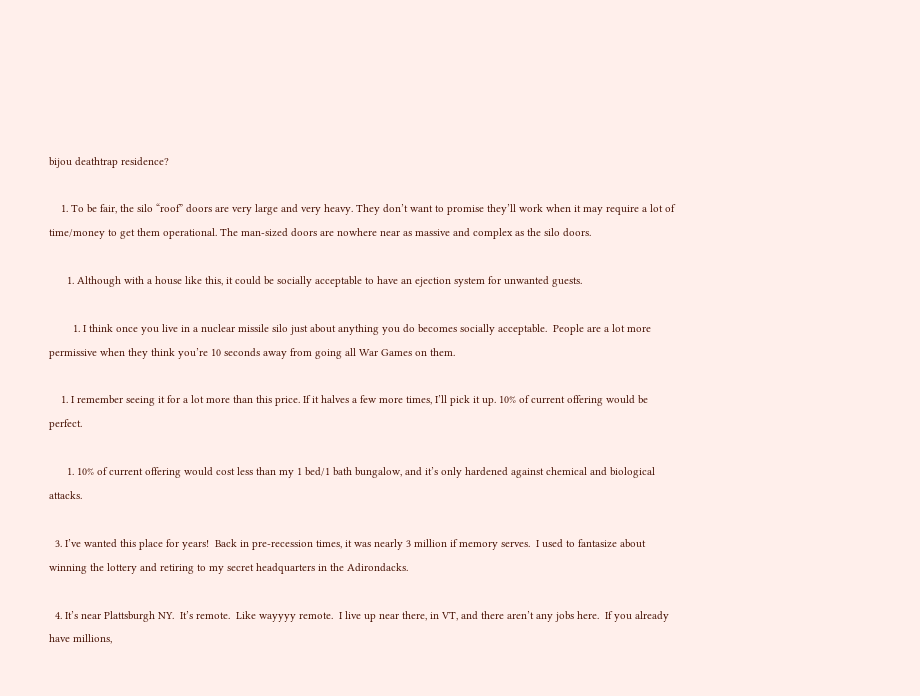bijou deathtrap residence?

    1. To be fair, the silo “roof” doors are very large and very heavy. They don’t want to promise they’ll work when it may require a lot of time/money to get them operational. The man-sized doors are nowhere near as massive and complex as the silo doors.

      1. Although with a house like this, it could be socially acceptable to have an ejection system for unwanted guests.

        1. I think once you live in a nuclear missile silo just about anything you do becomes socially acceptable.  People are a lot more permissive when they think you’re 10 seconds away from going all War Games on them.

    1. I remember seeing it for a lot more than this price. If it halves a few more times, I’ll pick it up. 10% of current offering would be perfect.

      1. 10% of current offering would cost less than my 1 bed/1 bath bungalow, and it’s only hardened against chemical and biological attacks.

  3. I’ve wanted this place for years!  Back in pre-recession times, it was nearly 3 million if memory serves.  I used to fantasize about winning the lottery and retiring to my secret headquarters in the Adirondacks.

  4. It’s near Plattsburgh NY.  It’s remote.  Like wayyyy remote.  I live up near there, in VT, and there aren’t any jobs here.  If you already have millions,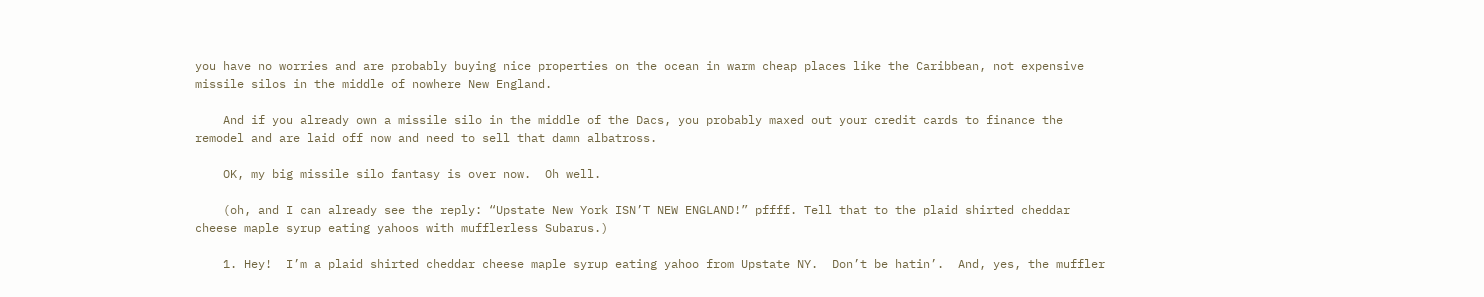you have no worries and are probably buying nice properties on the ocean in warm cheap places like the Caribbean, not expensive missile silos in the middle of nowhere New England.

    And if you already own a missile silo in the middle of the Dacs, you probably maxed out your credit cards to finance the remodel and are laid off now and need to sell that damn albatross.

    OK, my big missile silo fantasy is over now.  Oh well.

    (oh, and I can already see the reply: “Upstate New York ISN’T NEW ENGLAND!” pffff. Tell that to the plaid shirted cheddar cheese maple syrup eating yahoos with mufflerless Subarus.)

    1. Hey!  I’m a plaid shirted cheddar cheese maple syrup eating yahoo from Upstate NY.  Don’t be hatin’.  And, yes, the muffler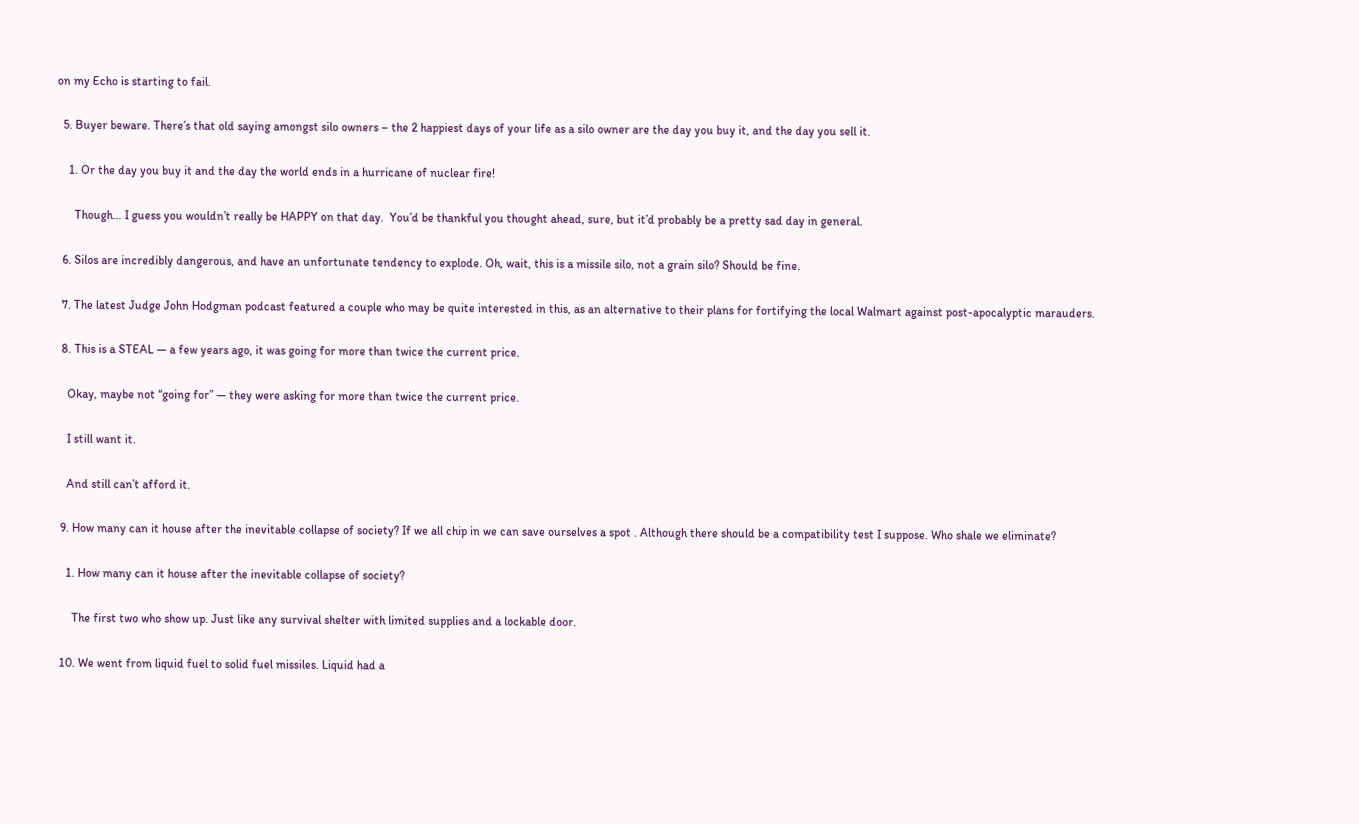on my Echo is starting to fail.

  5. Buyer beware. There’s that old saying amongst silo owners – the 2 happiest days of your life as a silo owner are the day you buy it, and the day you sell it.

    1. Or the day you buy it and the day the world ends in a hurricane of nuclear fire!

      Though… I guess you wouldn’t really be HAPPY on that day.  You’d be thankful you thought ahead, sure, but it’d probably be a pretty sad day in general.

  6. Silos are incredibly dangerous, and have an unfortunate tendency to explode. Oh, wait, this is a missile silo, not a grain silo? Should be fine.

  7. The latest Judge John Hodgman podcast featured a couple who may be quite interested in this, as an alternative to their plans for fortifying the local Walmart against post-apocalyptic marauders.

  8. This is a STEAL — a few years ago, it was going for more than twice the current price.

    Okay, maybe not “going for” — they were asking for more than twice the current price.

    I still want it.

    And still can’t afford it.

  9. How many can it house after the inevitable collapse of society? If we all chip in we can save ourselves a spot . Although there should be a compatibility test I suppose. Who shale we eliminate?

    1. How many can it house after the inevitable collapse of society?

      The first two who show up. Just like any survival shelter with limited supplies and a lockable door.

  10. We went from liquid fuel to solid fuel missiles. Liquid had a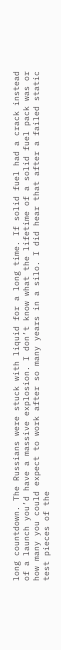long countdown. The Russians were stuck with liquid for a long time. If solid fuel had a crack instead of a launch you’d have a massive explosion. I don’t know what the lifetime of a solid fuel pack was or how many you could expect to work after so many years in a silo. I did hear that after a failed static test pieces of the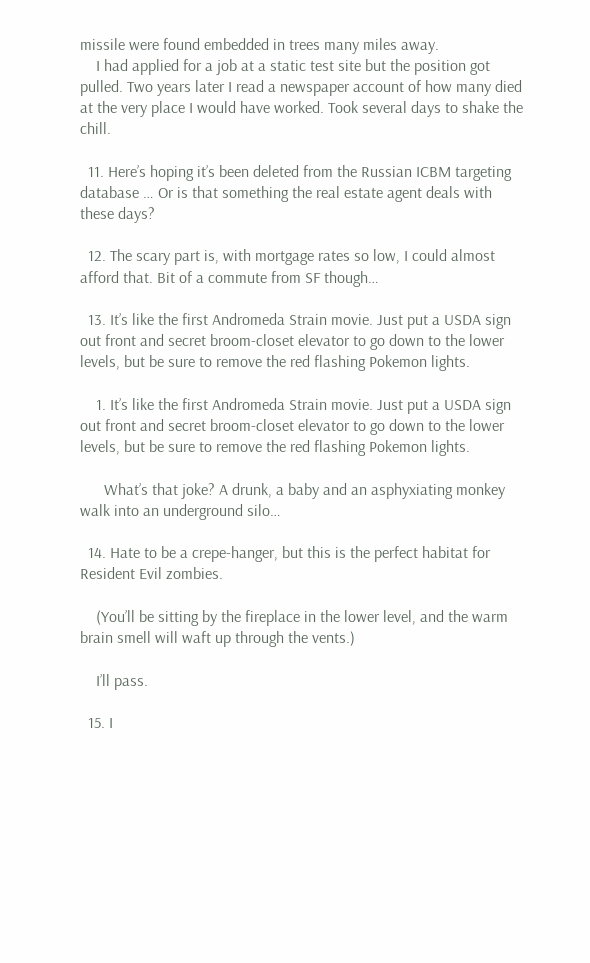missile were found embedded in trees many miles away.
    I had applied for a job at a static test site but the position got pulled. Two years later I read a newspaper account of how many died at the very place I would have worked. Took several days to shake the chill.

  11. Here’s hoping it’s been deleted from the Russian ICBM targeting database … Or is that something the real estate agent deals with these days?

  12. The scary part is, with mortgage rates so low, I could almost afford that. Bit of a commute from SF though…

  13. It’s like the first Andromeda Strain movie. Just put a USDA sign out front and secret broom-closet elevator to go down to the lower levels, but be sure to remove the red flashing Pokemon lights.

    1. It’s like the first Andromeda Strain movie. Just put a USDA sign out front and secret broom-closet elevator to go down to the lower levels, but be sure to remove the red flashing Pokemon lights.

      What’s that joke? A drunk, a baby and an asphyxiating monkey walk into an underground silo…

  14. Hate to be a crepe-hanger, but this is the perfect habitat for Resident Evil zombies.

    (You’ll be sitting by the fireplace in the lower level, and the warm brain smell will waft up through the vents.)

    I’ll pass.

  15. I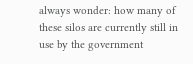always wonder: how many of these silos are currently still in use by the government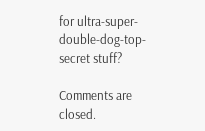for ultra-super-double-dog-top-secret stuff?

Comments are closed.